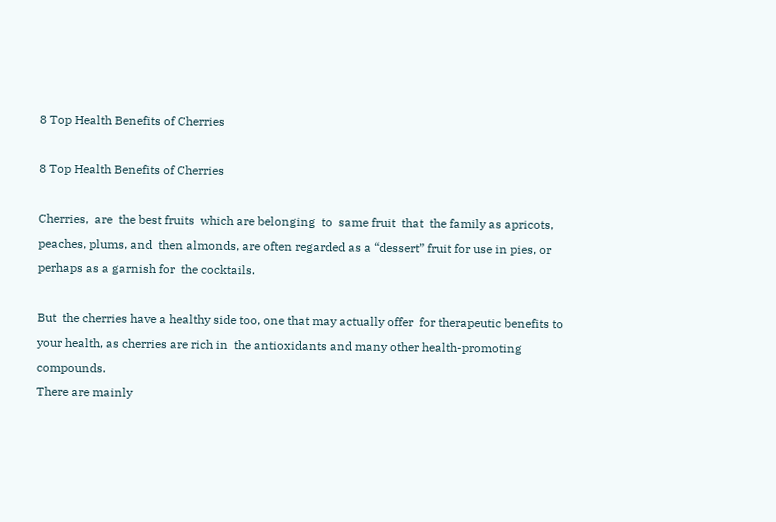8 Top Health Benefits of Cherries

8 Top Health Benefits of Cherries

Cherries,  are  the best fruits  which are belonging  to  same fruit  that  the family as apricots, peaches, plums, and  then almonds, are often regarded as a “dessert” fruit for use in pies, or perhaps as a garnish for  the cocktails.

But  the cherries have a healthy side too, one that may actually offer  for therapeutic benefits to your health, as cherries are rich in  the antioxidants and many other health-promoting compounds.
There are mainly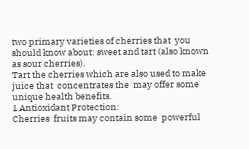two primary varieties of cherries that  you should know about: sweet and tart (also known as sour cherries).
Tart the cherries which are also used to make juice that  concentrates the  may offer some unique health benefits.
1.Antioxidant Protection:
Cherries  fruits may contain some  powerful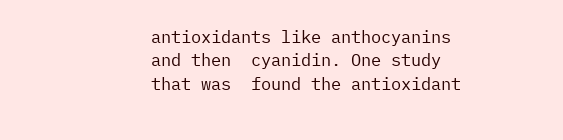antioxidants like anthocyanins and then  cyanidin. One study that was  found the antioxidant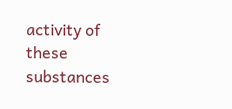activity of these substances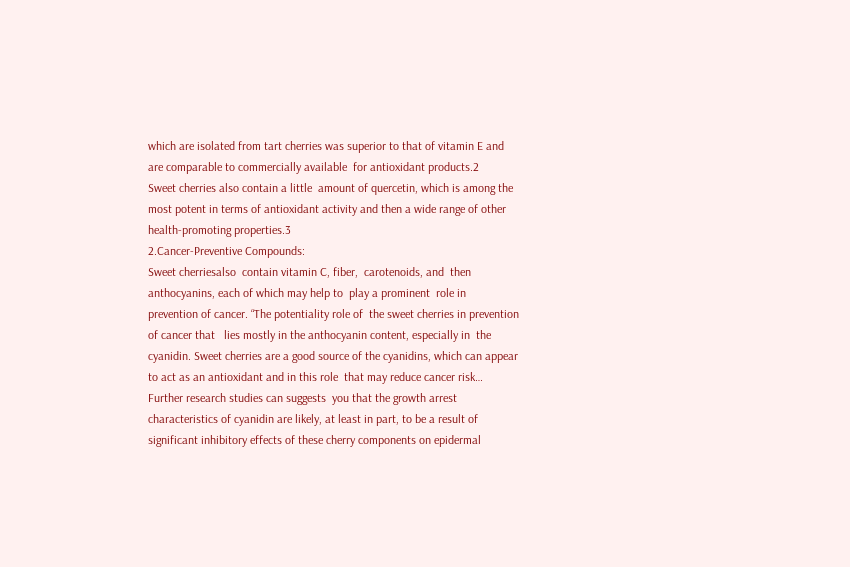which are isolated from tart cherries was superior to that of vitamin E and  are comparable to commercially available  for antioxidant products.2
Sweet cherries also contain a little  amount of quercetin, which is among the most potent in terms of antioxidant activity and then a wide range of other health-promoting properties.3
2.Cancer-Preventive Compounds:
Sweet cherriesalso  contain vitamin C, fiber,  carotenoids, and  then anthocyanins, each of which may help to  play a prominent  role in  prevention of cancer. “The potentiality role of  the sweet cherries in prevention of cancer that   lies mostly in the anthocyanin content, especially in  the cyanidin. Sweet cherries are a good source of the cyanidins, which can appear to act as an antioxidant and in this role  that may reduce cancer risk…
Further research studies can suggests  you that the growth arrest characteristics of cyanidin are likely, at least in part, to be a result of significant inhibitory effects of these cherry components on epidermal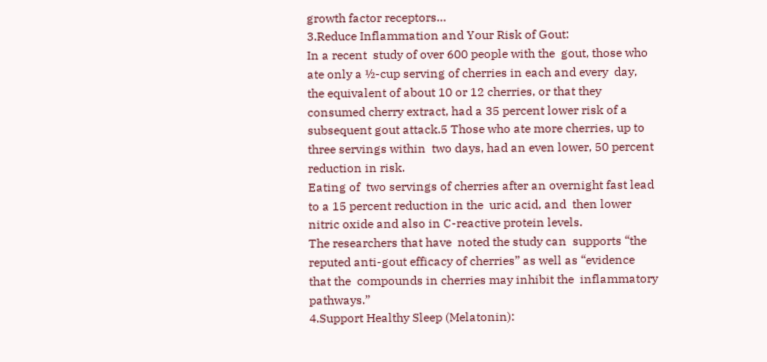growth factor receptors…
3.Reduce Inflammation and Your Risk of Gout:
In a recent  study of over 600 people with the  gout, those who ate only a ½-cup serving of cherries in each and every  day, the equivalent of about 10 or 12 cherries, or that they consumed cherry extract, had a 35 percent lower risk of a subsequent gout attack.5 Those who ate more cherries, up to three servings within  two days, had an even lower, 50 percent reduction in risk.
Eating of  two servings of cherries after an overnight fast lead to a 15 percent reduction in the  uric acid, and  then lower nitric oxide and also in C-reactive protein levels.
The researchers that have  noted the study can  supports “the reputed anti-gout efficacy of cherries” as well as “evidence that the  compounds in cherries may inhibit the  inflammatory pathways.”
4.Support Healthy Sleep (Melatonin):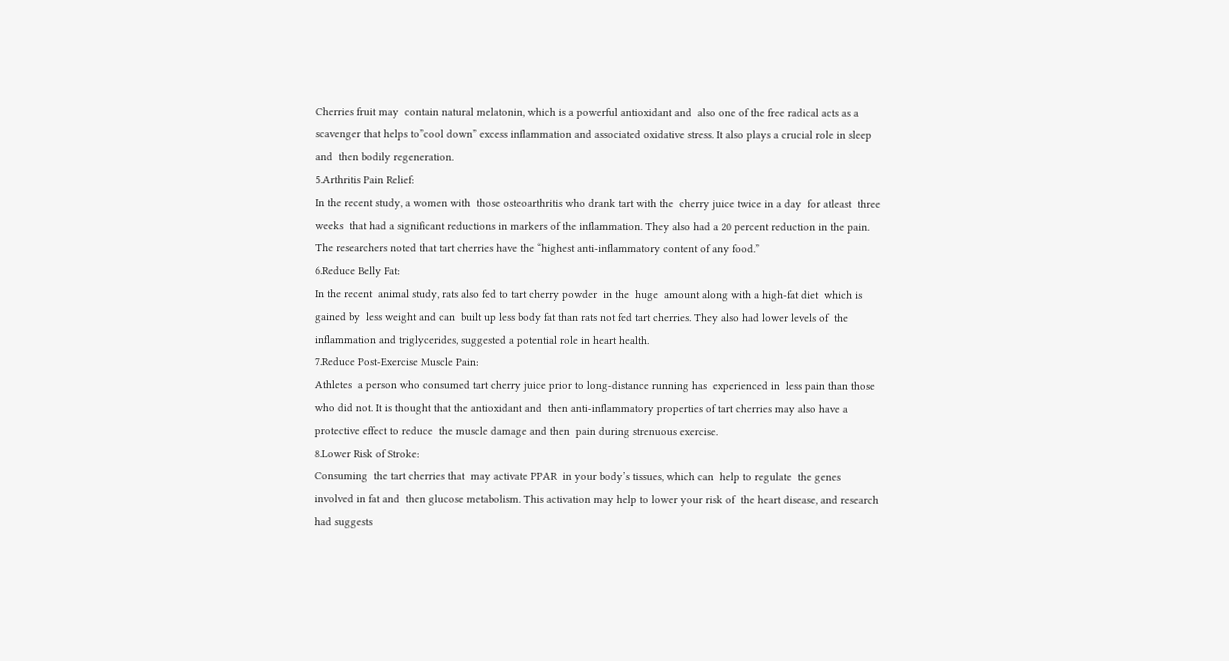Cherries fruit may  contain natural melatonin, which is a powerful antioxidant and  also one of the free radical acts as a  scavenger that helps to”cool down” excess inflammation and associated oxidative stress. It also plays a crucial role in sleep and  then bodily regeneration.
5.Arthritis Pain Relief:
In the recent study, a women with  those osteoarthritis who drank tart with the  cherry juice twice in a day  for atleast  three weeks  that had a significant reductions in markers of the inflammation. They also had a 20 percent reduction in the pain. The researchers noted that tart cherries have the “highest anti-inflammatory content of any food.”
6.Reduce Belly Fat:
In the recent  animal study, rats also fed to tart cherry powder  in the  huge  amount along with a high-fat diet  which is gained by  less weight and can  built up less body fat than rats not fed tart cherries. They also had lower levels of  the inflammation and triglycerides, suggested a potential role in heart health.
7.Reduce Post-Exercise Muscle Pain:
Athletes  a person who consumed tart cherry juice prior to long-distance running has  experienced in  less pain than those who did not. It is thought that the antioxidant and  then anti-inflammatory properties of tart cherries may also have a protective effect to reduce  the muscle damage and then  pain during strenuous exercise.
8.Lower Risk of Stroke:
Consuming  the tart cherries that  may activate PPAR  in your body’s tissues, which can  help to regulate  the genes involved in fat and  then glucose metabolism. This activation may help to lower your risk of  the heart disease, and research  had suggests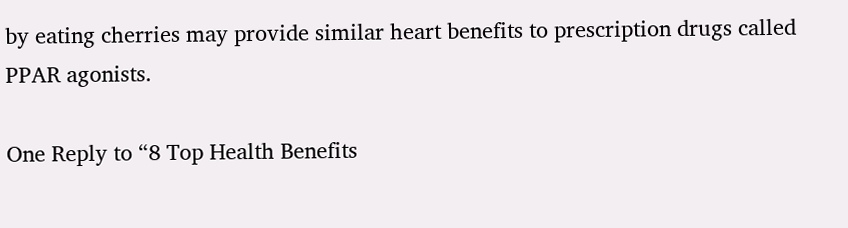by eating cherries may provide similar heart benefits to prescription drugs called PPAR agonists.

One Reply to “8 Top Health Benefits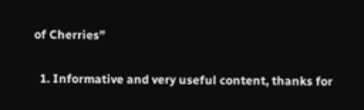of Cherries”

  1. Informative and very useful content, thanks for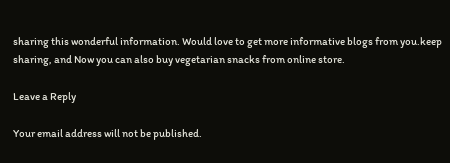sharing this wonderful information. Would love to get more informative blogs from you.keep sharing, and Now you can also buy vegetarian snacks from online store.

Leave a Reply

Your email address will not be published.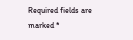Required fields are marked *